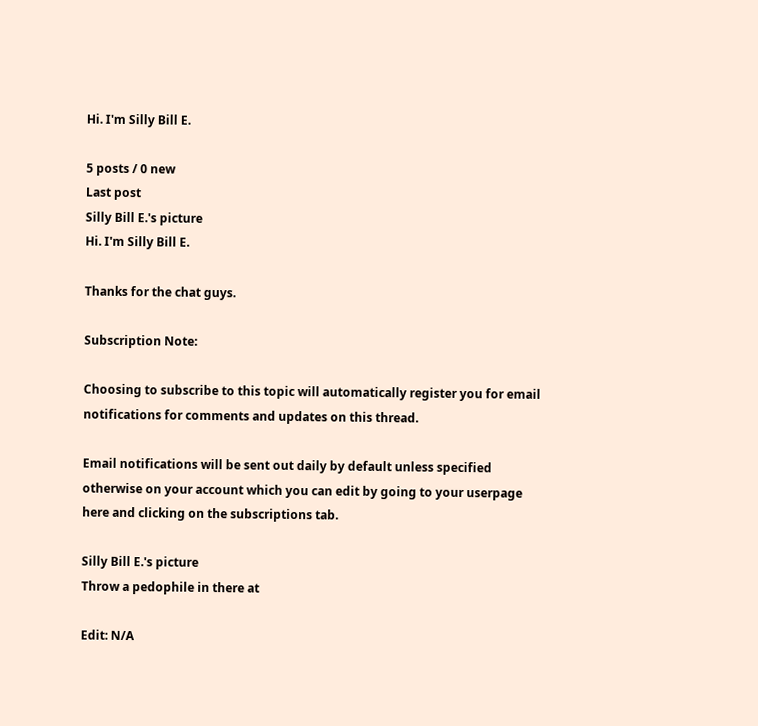Hi. I'm Silly Bill E.

5 posts / 0 new
Last post
Silly Bill E.'s picture
Hi. I'm Silly Bill E.

Thanks for the chat guys.

Subscription Note:

Choosing to subscribe to this topic will automatically register you for email notifications for comments and updates on this thread.

Email notifications will be sent out daily by default unless specified otherwise on your account which you can edit by going to your userpage here and clicking on the subscriptions tab.

Silly Bill E.'s picture
Throw a pedophile in there at

Edit: N/A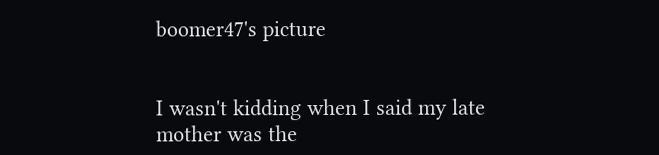boomer47's picture


I wasn't kidding when I said my late mother was the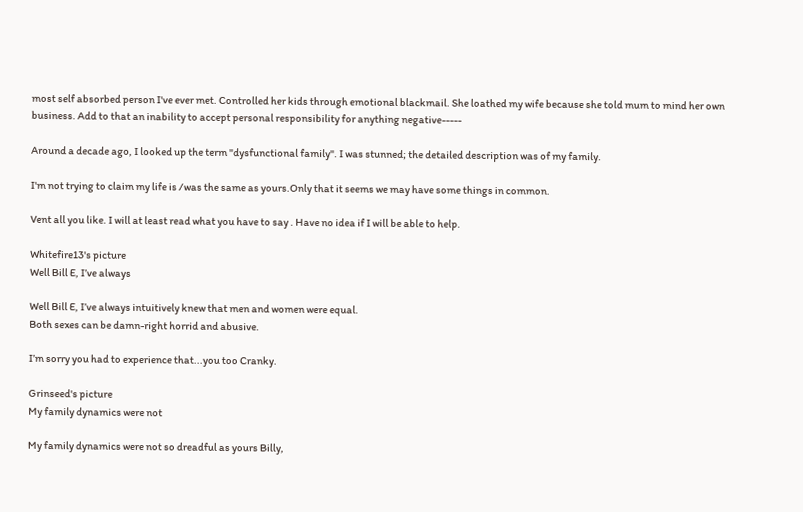most self absorbed person I've ever met. Controlled her kids through emotional blackmail. She loathed my wife because she told mum to mind her own business. Add to that an inability to accept personal responsibility for anything negative-----

Around a decade ago, I looked up the term "dysfunctional family". I was stunned; the detailed description was of my family.

I'm not trying to claim my life is /was the same as yours.Only that it seems we may have some things in common.

Vent all you like. I will at least read what you have to say . Have no idea if I will be able to help.

Whitefire13's picture
Well Bill E, I’ve always

Well Bill E, I’ve always intuitively knew that men and women were equal.
Both sexes can be damn-right horrid and abusive.

I’m sorry you had to experience that...you too Cranky.

Grinseed's picture
My family dynamics were not

My family dynamics were not so dreadful as yours Billy,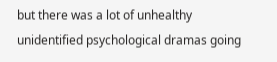but there was a lot of unhealthy unidentified psychological dramas going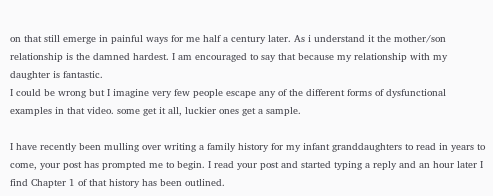on that still emerge in painful ways for me half a century later. As i understand it the mother/son relationship is the damned hardest. I am encouraged to say that because my relationship with my daughter is fantastic.
I could be wrong but I imagine very few people escape any of the different forms of dysfunctional examples in that video. some get it all, luckier ones get a sample.

I have recently been mulling over writing a family history for my infant granddaughters to read in years to come, your post has prompted me to begin. I read your post and started typing a reply and an hour later I find Chapter 1 of that history has been outlined.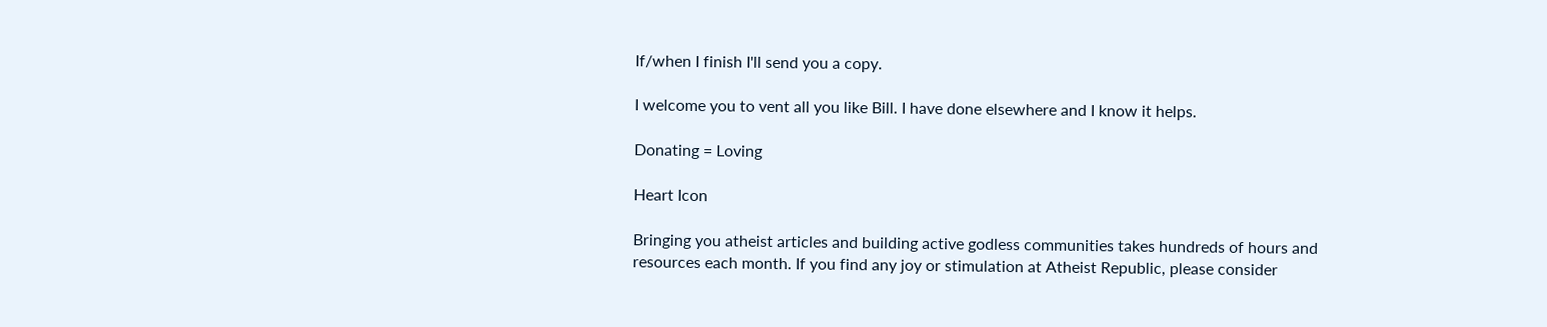If/when I finish I'll send you a copy.

I welcome you to vent all you like Bill. I have done elsewhere and I know it helps.

Donating = Loving

Heart Icon

Bringing you atheist articles and building active godless communities takes hundreds of hours and resources each month. If you find any joy or stimulation at Atheist Republic, please consider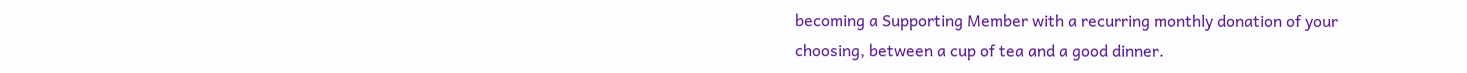becoming a Supporting Member with a recurring monthly donation of your choosing, between a cup of tea and a good dinner.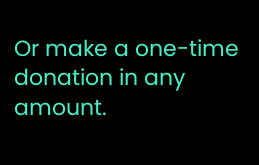Or make a one-time donation in any amount.